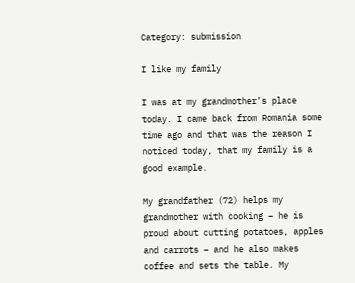Category: submission

I like my family

I was at my grandmother’s place today. I came back from Romania some time ago and that was the reason I noticed today, that my family is a good example.

My grandfather (72) helps my grandmother with cooking – he is proud about cutting potatoes, apples and carrots – and he also makes coffee and sets the table. My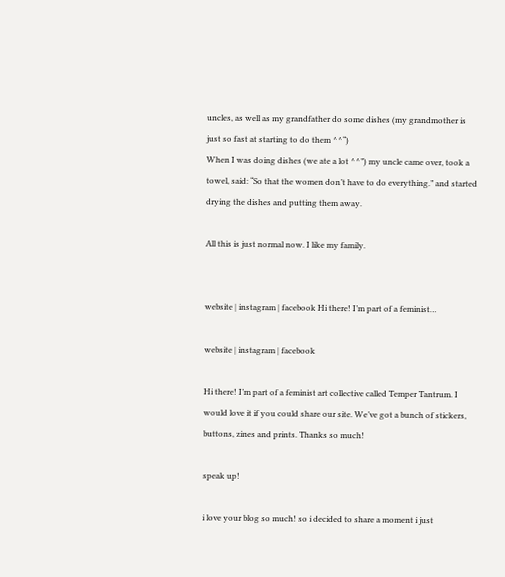uncles, as well as my grandfather do some dishes (my grandmother is just so fast at starting to do them ^^“)
When I was doing dishes (we ate a lot ^^”) my uncle came over, took a towel, said: “So that the women don’t have to do everything.” and started drying the dishes and putting them away.

All this is just normal now. I like my family.


website | instagram | facebook Hi there! I’m part of a feminist…

website | instagram | facebook

Hi there! I’m part of a feminist art collective called Temper Tantrum. I would love it if you could share our site. We’ve got a bunch of stickers, buttons, zines and prints. Thanks so much!

speak up!

i love your blog so much! so i decided to share a moment i just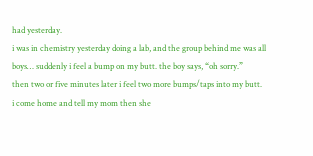had yesterday.
i was in chemistry yesterday doing a lab, and the group behind me was all boys… suddenly i feel a bump on my butt. the boy says, “oh sorry.”
then two or five minutes later i feel two more bumps/taps into my butt.
i come home and tell my mom then she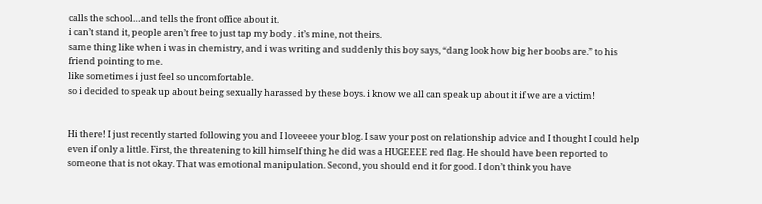calls the school…and tells the front office about it.
i can’t stand it, people aren’t free to just tap my body . it’s mine, not theirs.
same thing like when i was in chemistry, and i was writing and suddenly this boy says, “dang look how big her boobs are.” to his friend pointing to me.
like sometimes i just feel so uncomfortable.
so i decided to speak up about being sexually harassed by these boys. i know we all can speak up about it if we are a victim!


Hi there! I just recently started following you and I loveeee your blog. I saw your post on relationship advice and I thought I could help even if only a little. First, the threatening to kill himself thing he did was a HUGEEEE red flag. He should have been reported to someone that is not okay. That was emotional manipulation. Second, you should end it for good. I don’t think you have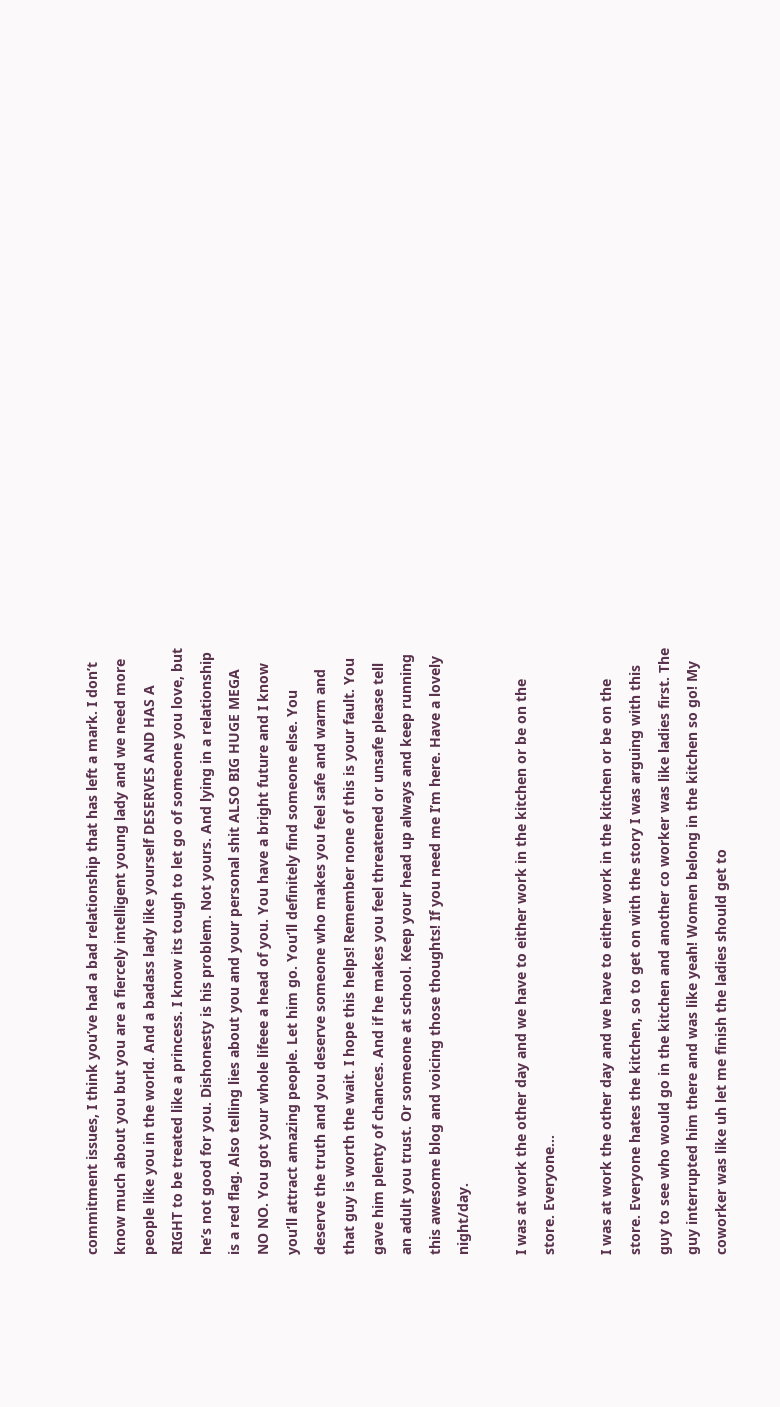commitment issues, I think you’ve had a bad relationship that has left a mark. I don’t know much about you but you are a fiercely intelligent young lady and we need more people like you in the world. And a badass lady like yourself DESERVES AND HAS A RIGHT to be treated like a princess. I know its tough to let go of someone you love, but he’s not good for you. Dishonesty is his problem. Not yours. And lying in a relationship is a red flag. Also telling lies about you and your personal shit ALSO BIG HUGE MEGA NO NO. You got your whole lifeee a head of you. You have a bright future and I know you’ll attract amazing people. Let him go. You’ll definitely find someone else. You deserve the truth and you deserve someone who makes you feel safe and warm and that guy is worth the wait. I hope this helps! Remember none of this is your fault. You gave him plenty of chances. And if he makes you feel threatened or unsafe please tell an adult you trust. Or someone at school. Keep your head up always and keep running this awesome blog and voicing those thoughts! If you need me I’m here. Have a lovely night/day.

I was at work the other day and we have to either work in the kitchen or be on the store. Everyone…

I was at work the other day and we have to either work in the kitchen or be on the store. Everyone hates the kitchen, so to get on with the story I was arguing with this guy to see who would go in the kitchen and another co worker was like ladies first. The guy interrupted him there and was like yeah! Women belong in the kitchen so go! My coworker was like uh let me finish the ladies should get to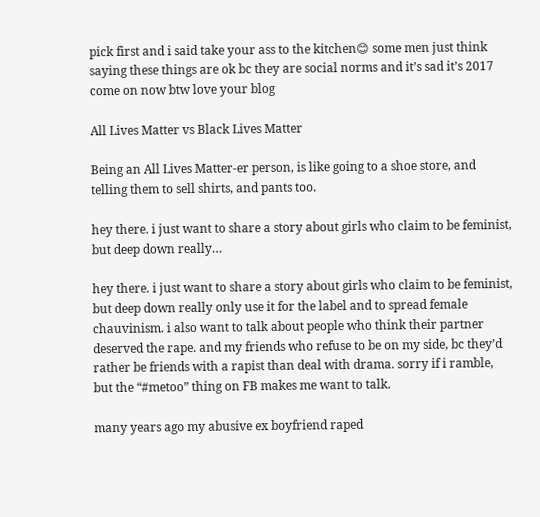pick first and i said take your ass to the kitchen😊 some men just think saying these things are ok bc they are social norms and it’s sad it’s 2017 come on now btw love your blog

All Lives Matter vs Black Lives Matter

Being an All Lives Matter-er person, is like going to a shoe store, and telling them to sell shirts, and pants too.

hey there. i just want to share a story about girls who claim to be feminist, but deep down really…

hey there. i just want to share a story about girls who claim to be feminist, but deep down really only use it for the label and to spread female chauvinism. i also want to talk about people who think their partner deserved the rape. and my friends who refuse to be on my side, bc they’d rather be friends with a rapist than deal with drama. sorry if i ramble, but the “#metoo” thing on FB makes me want to talk.

many years ago my abusive ex boyfriend raped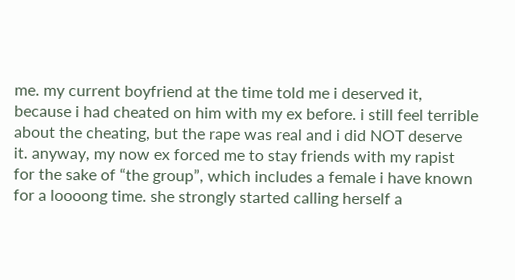me. my current boyfriend at the time told me i deserved it, because i had cheated on him with my ex before. i still feel terrible about the cheating, but the rape was real and i did NOT deserve it. anyway, my now ex forced me to stay friends with my rapist for the sake of “the group”, which includes a female i have known for a loooong time. she strongly started calling herself a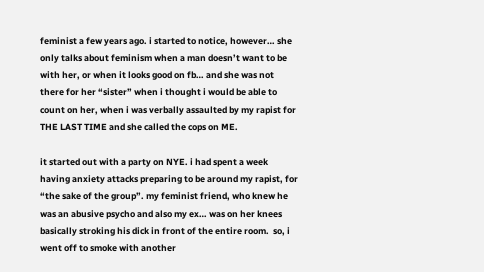feminist a few years ago. i started to notice, however… she only talks about feminism when a man doesn’t want to be with her, or when it looks good on fb… and she was not there for her “sister” when i thought i would be able to count on her, when i was verbally assaulted by my rapist for THE LAST TIME and she called the cops on ME.

it started out with a party on NYE. i had spent a week having anxiety attacks preparing to be around my rapist, for “the sake of the group”. my feminist friend, who knew he was an abusive psycho and also my ex… was on her knees basically stroking his dick in front of the entire room.  so, i went off to smoke with another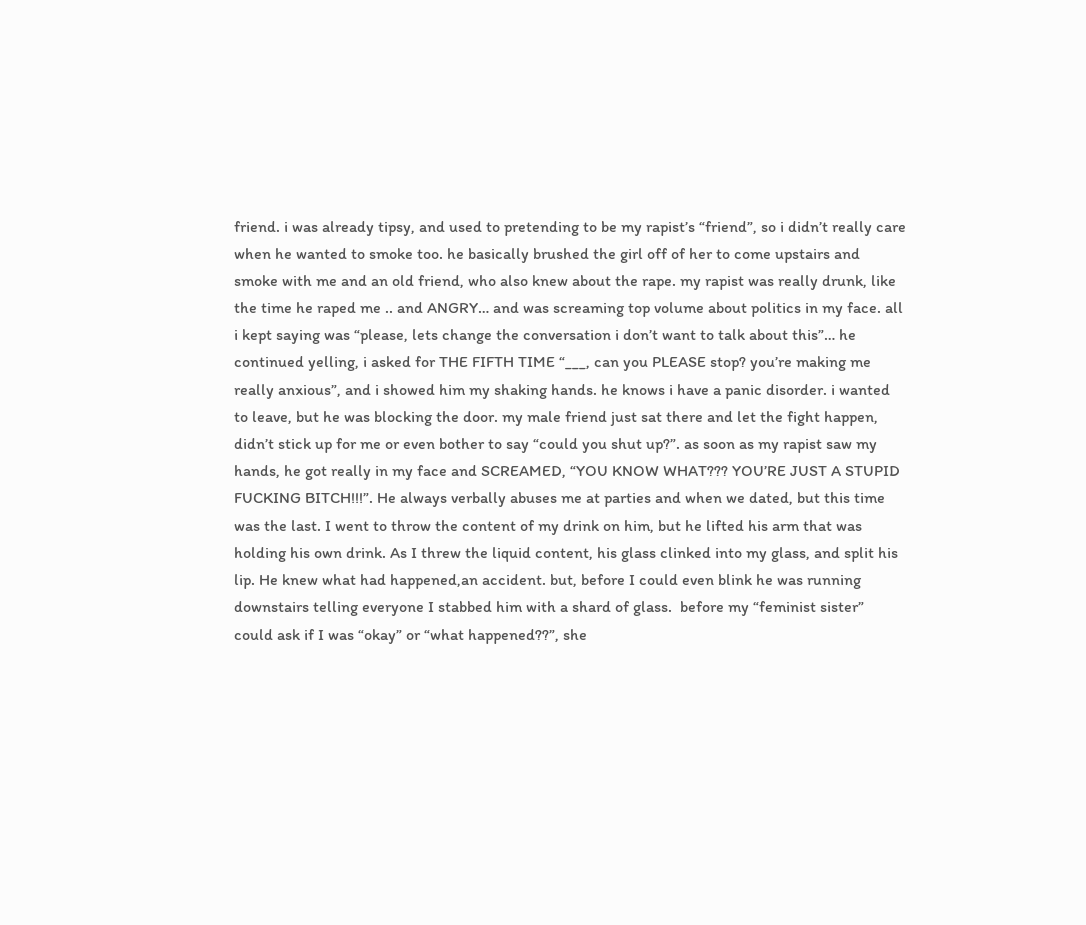friend. i was already tipsy, and used to pretending to be my rapist’s “friend”, so i didn’t really care when he wanted to smoke too. he basically brushed the girl off of her to come upstairs and smoke with me and an old friend, who also knew about the rape. my rapist was really drunk, like the time he raped me .. and ANGRY… and was screaming top volume about politics in my face. all i kept saying was “please, lets change the conversation i don’t want to talk about this”… he continued yelling, i asked for THE FIFTH TIME “___, can you PLEASE stop? you’re making me really anxious”, and i showed him my shaking hands. he knows i have a panic disorder. i wanted to leave, but he was blocking the door. my male friend just sat there and let the fight happen, didn’t stick up for me or even bother to say “could you shut up?”. as soon as my rapist saw my hands, he got really in my face and SCREAMED, “YOU KNOW WHAT??? YOU’RE JUST A STUPID FUCKING BITCH!!!”. He always verbally abuses me at parties and when we dated, but this time was the last. I went to throw the content of my drink on him, but he lifted his arm that was holding his own drink. As I threw the liquid content, his glass clinked into my glass, and split his lip. He knew what had happened,an accident. but, before I could even blink he was running downstairs telling everyone I stabbed him with a shard of glass.  before my “feminist sister” could ask if I was “okay” or “what happened??”, she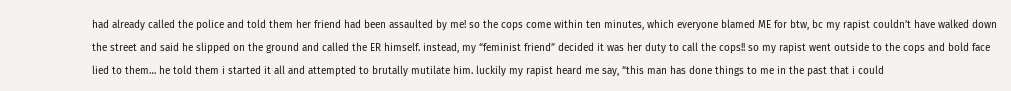had already called the police and told them her friend had been assaulted by me! so the cops come within ten minutes, which everyone blamed ME for btw, bc my rapist couldn’t have walked down the street and said he slipped on the ground and called the ER himself. instead, my “feminist friend” decided it was her duty to call the cops!! so my rapist went outside to the cops and bold face lied to them… he told them i started it all and attempted to brutally mutilate him. luckily my rapist heard me say, “this man has done things to me in the past that i could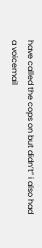have called the cops on but didn’t” i also had a voicemail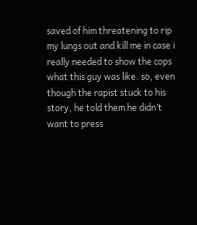saved of him threatening to rip my lungs out and kill me in case i really needed to show the cops what this guy was like. so, even though the rapist stuck to his story, he told them he didn’t want to press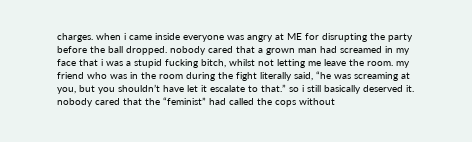charges. when i came inside everyone was angry at ME for disrupting the party before the ball dropped. nobody cared that a grown man had screamed in my face that i was a stupid fucking bitch, whilst not letting me leave the room. my friend who was in the room during the fight literally said, “he was screaming at you, but you shouldn’t have let it escalate to that.” so i still basically deserved it. nobody cared that the “feminist” had called the cops without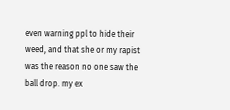even warning ppl to hide their weed, and that she or my rapist was the reason no one saw the ball drop. my ex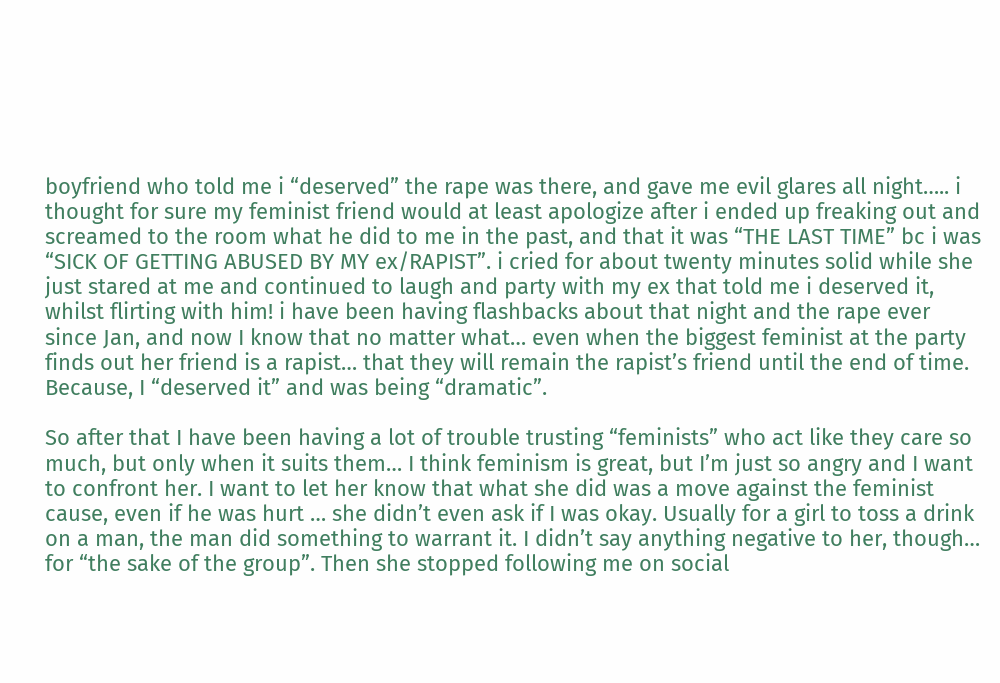boyfriend who told me i “deserved” the rape was there, and gave me evil glares all night….. i thought for sure my feminist friend would at least apologize after i ended up freaking out and screamed to the room what he did to me in the past, and that it was “THE LAST TIME” bc i was “SICK OF GETTING ABUSED BY MY ex/RAPIST”. i cried for about twenty minutes solid while she just stared at me and continued to laugh and party with my ex that told me i deserved it, whilst flirting with him! i have been having flashbacks about that night and the rape ever since Jan, and now I know that no matter what… even when the biggest feminist at the party finds out her friend is a rapist… that they will remain the rapist’s friend until the end of time. Because, I “deserved it” and was being “dramatic”.

So after that I have been having a lot of trouble trusting “feminists” who act like they care so much, but only when it suits them… I think feminism is great, but I’m just so angry and I want to confront her. I want to let her know that what she did was a move against the feminist cause, even if he was hurt … she didn’t even ask if I was okay. Usually for a girl to toss a drink on a man, the man did something to warrant it. I didn’t say anything negative to her, though… for “the sake of the group”. Then she stopped following me on social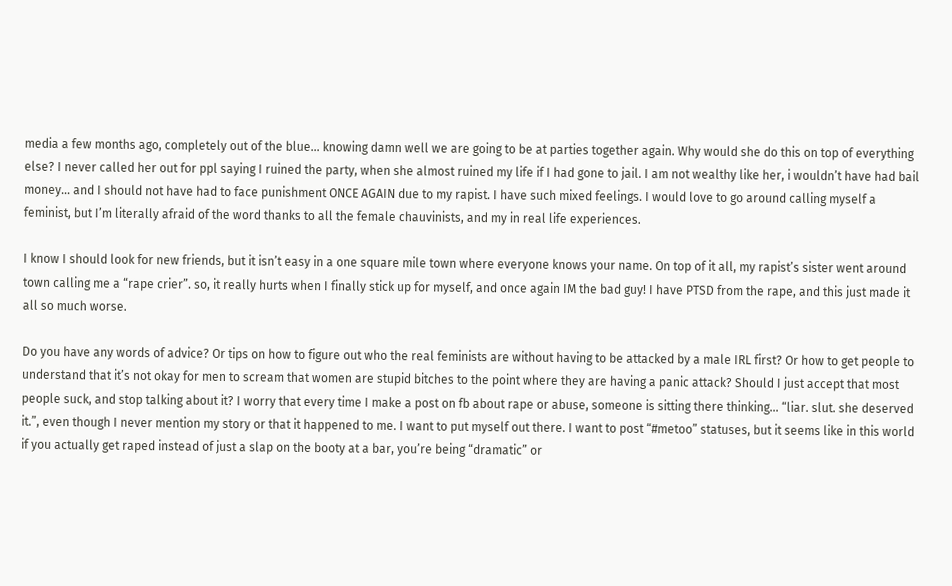media a few months ago, completely out of the blue… knowing damn well we are going to be at parties together again. Why would she do this on top of everything else? I never called her out for ppl saying I ruined the party, when she almost ruined my life if I had gone to jail. I am not wealthy like her, i wouldn’t have had bail money… and I should not have had to face punishment ONCE AGAIN due to my rapist. I have such mixed feelings. I would love to go around calling myself a feminist, but I’m literally afraid of the word thanks to all the female chauvinists, and my in real life experiences.

I know I should look for new friends, but it isn’t easy in a one square mile town where everyone knows your name. On top of it all, my rapist’s sister went around town calling me a “rape crier”. so, it really hurts when I finally stick up for myself, and once again IM the bad guy! I have PTSD from the rape, and this just made it all so much worse.

Do you have any words of advice? Or tips on how to figure out who the real feminists are without having to be attacked by a male IRL first? Or how to get people to understand that it’s not okay for men to scream that women are stupid bitches to the point where they are having a panic attack? Should I just accept that most people suck, and stop talking about it? I worry that every time I make a post on fb about rape or abuse, someone is sitting there thinking… “liar. slut. she deserved it.”, even though I never mention my story or that it happened to me. I want to put myself out there. I want to post “#metoo” statuses, but it seems like in this world if you actually get raped instead of just a slap on the booty at a bar, you’re being “dramatic” or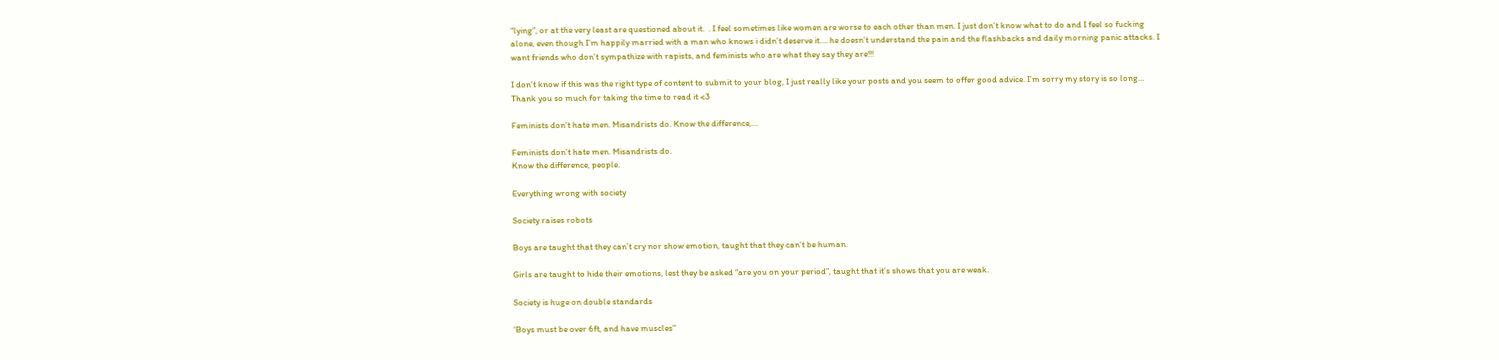“lying”, or at the very least are questioned about it.  . I feel sometimes like women are worse to each other than men. I just don’t know what to do and I feel so fucking alone, even though I’m happily married with a man who knows i didn’t deserve it…. he doesn’t understand the pain and the flashbacks and daily morning panic attacks. I want friends who don’t sympathize with rapists, and feminists who are what they say they are!!!

I don’t know if this was the right type of content to submit to your blog, I just really like your posts and you seem to offer good advice. I’m sorry my story is so long… Thank you so much for taking the time to read it <3

Feminists don’t hate men. Misandrists do. Know the difference,…

Feminists don’t hate men. Misandrists do.
Know the difference, people.

Everything wrong with society

Society raises robots

Boys are taught that they can’t cry nor show emotion, taught that they can’t be human.

Girls are taught to hide their emotions, lest they be asked “are you on your period”, taught that it’s shows that you are weak.

Society is huge on double standards

‘Boys must be over 6ft, and have muscles"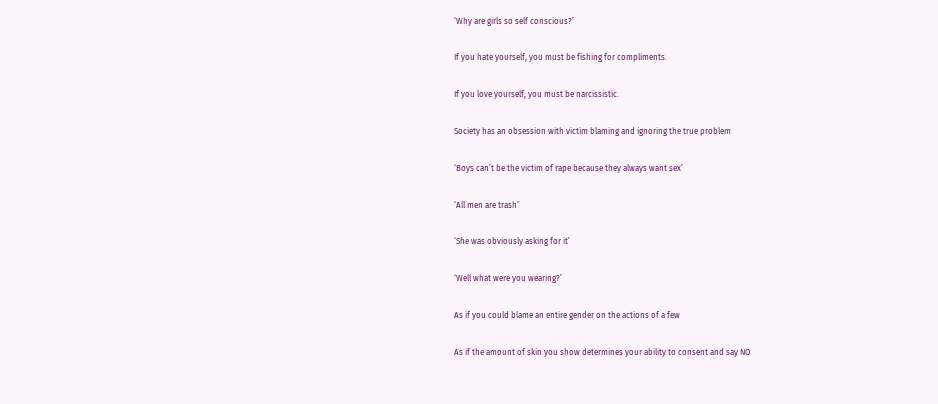‘Why are girls so self conscious?’

If you hate yourself, you must be fishing for compliments.

If you love yourself, you must be narcissistic.

Society has an obsession with victim blaming and ignoring the true problem

‘Boys can’t be the victim of rape because they always want sex’

‘All men are trash’

‘She was obviously asking for it’

‘Well what were you wearing?’

As if you could blame an entire gender on the actions of a few

As if the amount of skin you show determines your ability to consent and say NO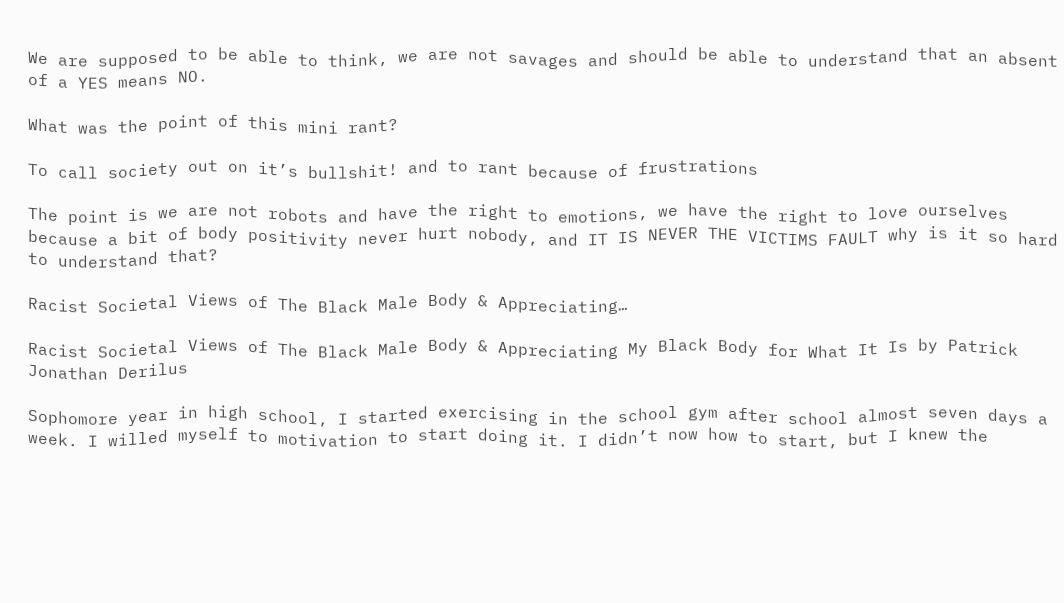We are supposed to be able to think, we are not savages and should be able to understand that an absent of a YES means NO.

What was the point of this mini rant?

To call society out on it’s bullshit! and to rant because of frustrations

The point is we are not robots and have the right to emotions, we have the right to love ourselves because a bit of body positivity never hurt nobody, and IT IS NEVER THE VICTIMS FAULT why is it so hard to understand that?

Racist Societal Views of The Black Male Body & Appreciating…

Racist Societal Views of The Black Male Body & Appreciating My Black Body for What It Is by Patrick Jonathan Derilus

Sophomore year in high school, I started exercising in the school gym after school almost seven days a week. I willed myself to motivation to start doing it. I didn’t now how to start, but I knew the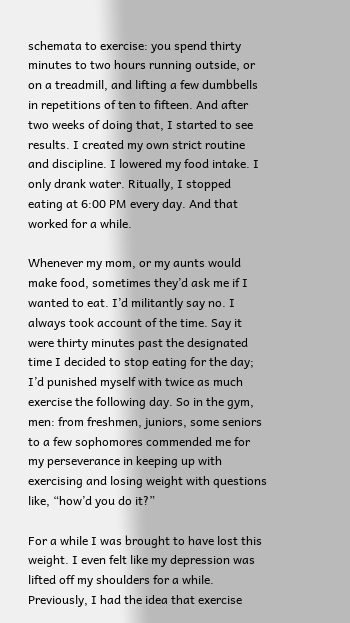schemata to exercise: you spend thirty minutes to two hours running outside, or on a treadmill, and lifting a few dumbbells in repetitions of ten to fifteen. And after two weeks of doing that, I started to see results. I created my own strict routine and discipline. I lowered my food intake. I only drank water. Ritually, I stopped eating at 6:00 PM every day. And that worked for a while.

Whenever my mom, or my aunts would make food, sometimes they’d ask me if I wanted to eat. I’d militantly say no. I always took account of the time. Say it were thirty minutes past the designated time I decided to stop eating for the day; I’d punished myself with twice as much exercise the following day. So in the gym, men: from freshmen, juniors, some seniors to a few sophomores commended me for my perseverance in keeping up with exercising and losing weight with questions like, “how’d you do it?”

For a while I was brought to have lost this weight. I even felt like my depression was lifted off my shoulders for a while. Previously, I had the idea that exercise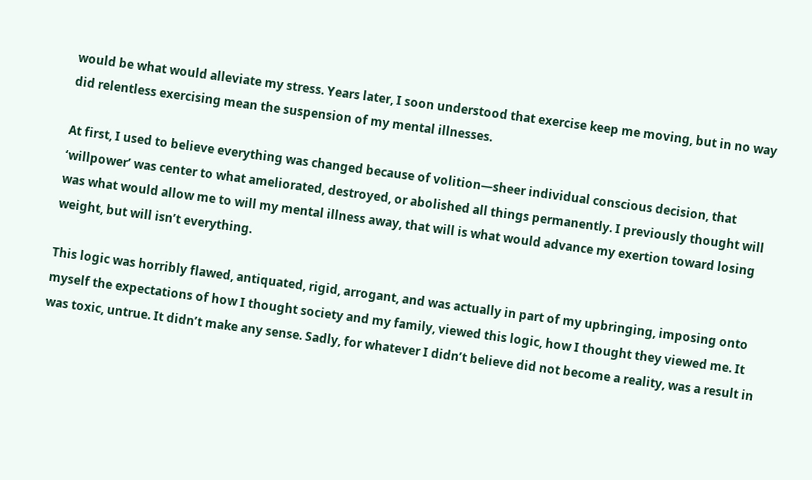would be what would alleviate my stress. Years later, I soon understood that exercise keep me moving, but in no way did relentless exercising mean the suspension of my mental illnesses.

At first, I used to believe everything was changed because of volition—sheer individual conscious decision, that ‘willpower’ was center to what ameliorated, destroyed, or abolished all things permanently. I previously thought will was what would allow me to will my mental illness away, that will is what would advance my exertion toward losing weight, but will isn’t everything.

This logic was horribly flawed, antiquated, rigid, arrogant, and was actually in part of my upbringing, imposing onto myself the expectations of how I thought society and my family, viewed this logic, how I thought they viewed me. It was toxic, untrue. It didn’t make any sense. Sadly, for whatever I didn’t believe did not become a reality, was a result in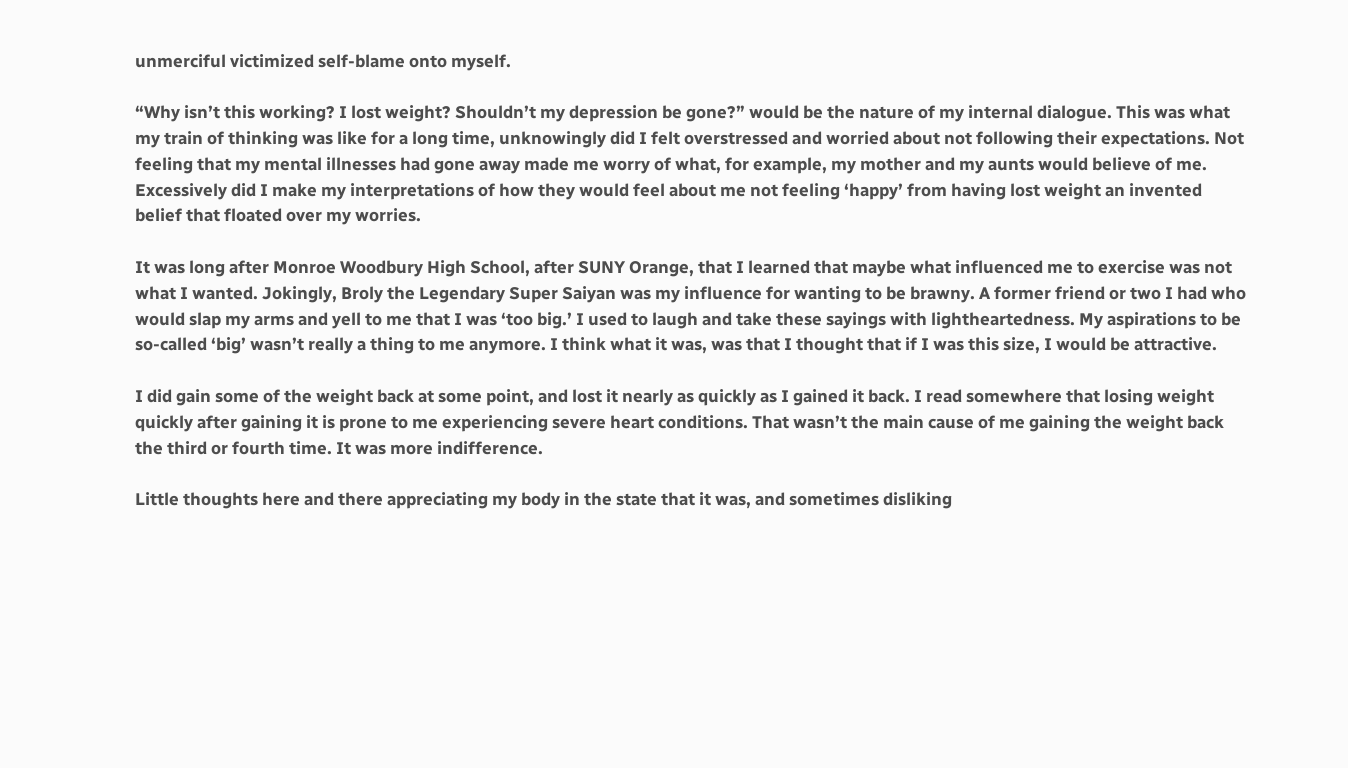unmerciful victimized self-blame onto myself.

“Why isn’t this working? I lost weight? Shouldn’t my depression be gone?” would be the nature of my internal dialogue. This was what my train of thinking was like for a long time, unknowingly did I felt overstressed and worried about not following their expectations. Not feeling that my mental illnesses had gone away made me worry of what, for example, my mother and my aunts would believe of me. Excessively did I make my interpretations of how they would feel about me not feeling ‘happy’ from having lost weight an invented belief that floated over my worries.

It was long after Monroe Woodbury High School, after SUNY Orange, that I learned that maybe what influenced me to exercise was not what I wanted. Jokingly, Broly the Legendary Super Saiyan was my influence for wanting to be brawny. A former friend or two I had who would slap my arms and yell to me that I was ‘too big.’ I used to laugh and take these sayings with lightheartedness. My aspirations to be so-called ‘big’ wasn’t really a thing to me anymore. I think what it was, was that I thought that if I was this size, I would be attractive.

I did gain some of the weight back at some point, and lost it nearly as quickly as I gained it back. I read somewhere that losing weight quickly after gaining it is prone to me experiencing severe heart conditions. That wasn’t the main cause of me gaining the weight back the third or fourth time. It was more indifference.

Little thoughts here and there appreciating my body in the state that it was, and sometimes disliking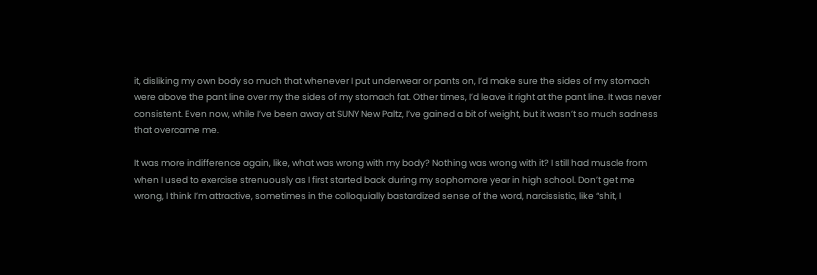it, disliking my own body so much that whenever I put underwear or pants on, I’d make sure the sides of my stomach were above the pant line over my the sides of my stomach fat. Other times, I’d leave it right at the pant line. It was never consistent. Even now, while I’ve been away at SUNY New Paltz, I’ve gained a bit of weight, but it wasn’t so much sadness that overcame me.

It was more indifference again, like, what was wrong with my body? Nothing was wrong with it? I still had muscle from when I used to exercise strenuously as I first started back during my sophomore year in high school. Don’t get me wrong, I think I’m attractive, sometimes in the colloquially bastardized sense of the word, narcissistic, like “shit, I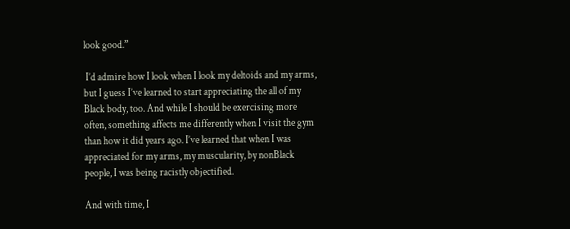look good.”

 I’d admire how I look when I look my deltoids and my arms, but I guess I’ve learned to start appreciating the all of my Black body, too. And while I should be exercising more often, something affects me differently when I visit the gym than how it did years ago. I’ve learned that when I was appreciated for my arms, my muscularity, by nonBlack people, I was being racistly objectified.

And with time, I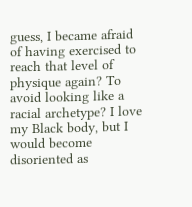guess, I became afraid of having exercised to reach that level of physique again? To avoid looking like a racial archetype? I love my Black body, but I would become disoriented as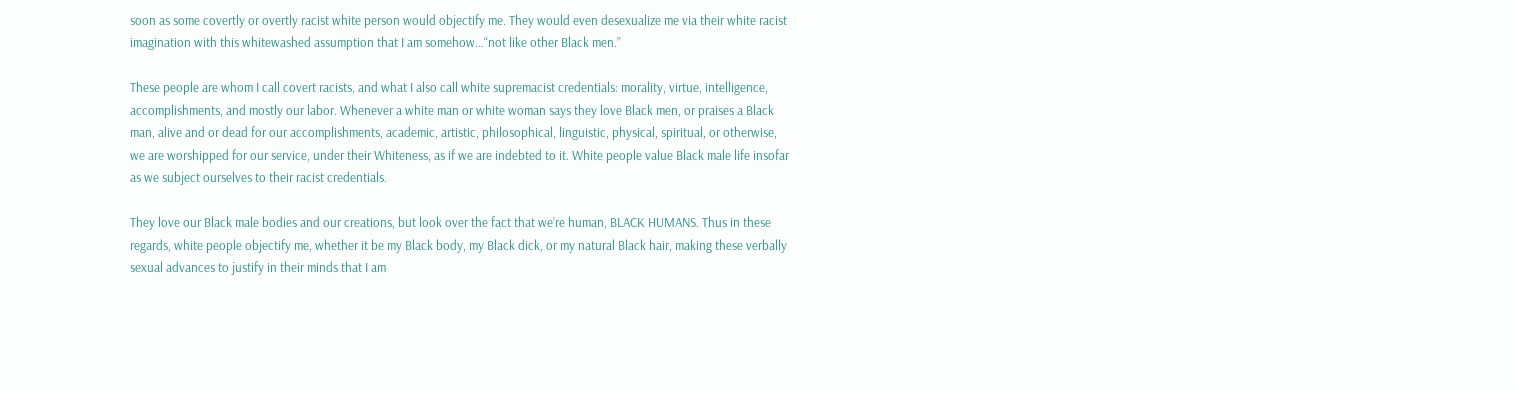soon as some covertly or overtly racist white person would objectify me. They would even desexualize me via their white racist imagination with this whitewashed assumption that I am somehow…“not like other Black men.”

These people are whom I call covert racists, and what I also call white supremacist credentials: morality, virtue, intelligence, accomplishments, and mostly our labor. Whenever a white man or white woman says they love Black men, or praises a Black man, alive and or dead for our accomplishments, academic, artistic, philosophical, linguistic, physical, spiritual, or otherwise, we are worshipped for our service, under their Whiteness, as if we are indebted to it. White people value Black male life insofar as we subject ourselves to their racist credentials.

They love our Black male bodies and our creations, but look over the fact that we’re human, BLACK HUMANS. Thus in these regards, white people objectify me, whether it be my Black body, my Black dick, or my natural Black hair, making these verbally sexual advances to justify in their minds that I am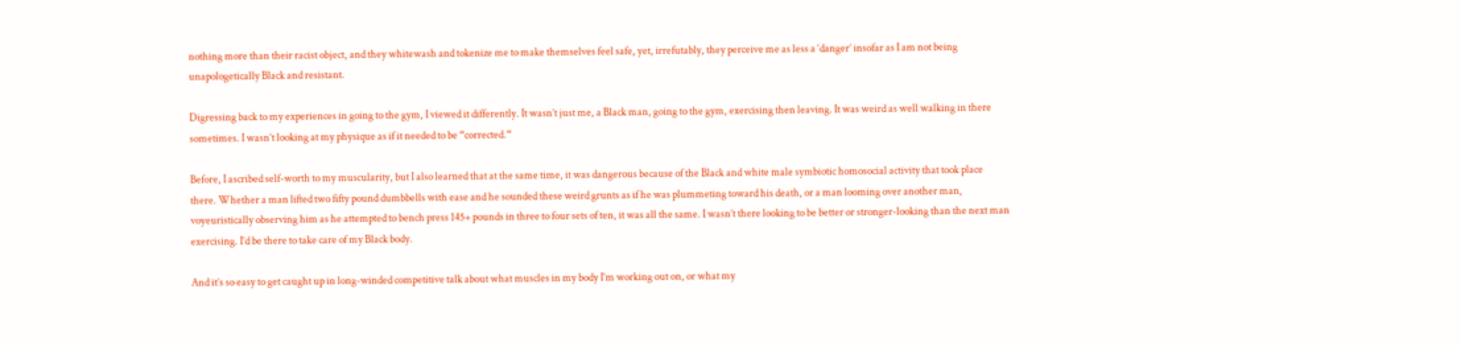nothing more than their racist object, and they whitewash and tokenize me to make themselves feel safe, yet, irrefutably, they perceive me as less a ‘danger’ insofar as I am not being unapologetically Black and resistant.

Digressing back to my experiences in going to the gym, I viewed it differently. It wasn’t just me, a Black man, going to the gym, exercising then leaving. It was weird as well walking in there sometimes. I wasn’t looking at my physique as if it needed to be “corrected.“

Before, I ascribed self-worth to my muscularity, but I also learned that at the same time, it was dangerous because of the Black and white male symbiotic homosocial activity that took place there. Whether a man lifted two fifty pound dumbbells with ease and he sounded these weird grunts as if he was plummeting toward his death, or a man looming over another man, voyeuristically observing him as he attempted to bench press 145+ pounds in three to four sets of ten, it was all the same. I wasn’t there looking to be better or stronger-looking than the next man exercising. I’d be there to take care of my Black body.

And it’s so easy to get caught up in long-winded competitive talk about what muscles in my body I’m working out on, or what my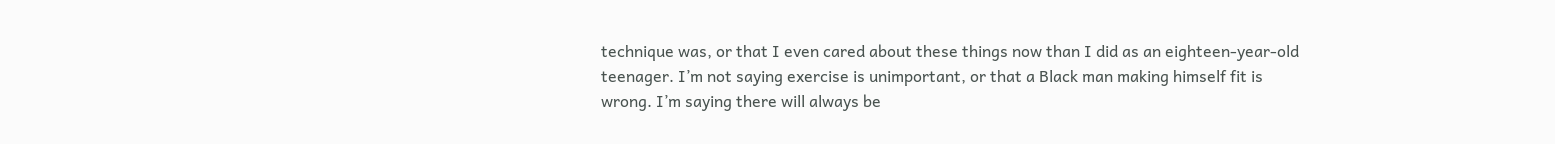technique was, or that I even cared about these things now than I did as an eighteen-year-old teenager. I’m not saying exercise is unimportant, or that a Black man making himself fit is wrong. I’m saying there will always be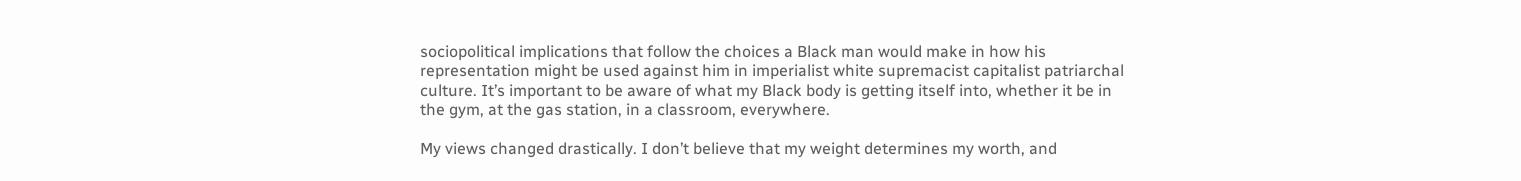sociopolitical implications that follow the choices a Black man would make in how his representation might be used against him in imperialist white supremacist capitalist patriarchal culture. It’s important to be aware of what my Black body is getting itself into, whether it be in the gym, at the gas station, in a classroom, everywhere.

My views changed drastically. I don’t believe that my weight determines my worth, and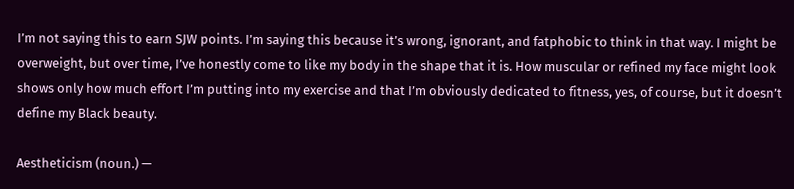I’m not saying this to earn SJW points. I’m saying this because it’s wrong, ignorant, and fatphobic to think in that way. I might be overweight, but over time, I’ve honestly come to like my body in the shape that it is. How muscular or refined my face might look shows only how much effort I’m putting into my exercise and that I’m obviously dedicated to fitness, yes, of course, but it doesn’t define my Black beauty.

Aestheticism (noun.) —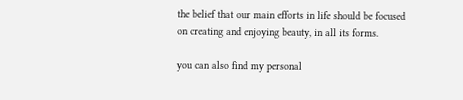the belief that our main efforts in life should be focused on creating and enjoying beauty, in all its forms.

you can also find my personal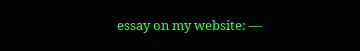essay on my website: —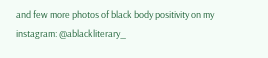and few more photos of black body positivity on my instagram: @ablackliterary_